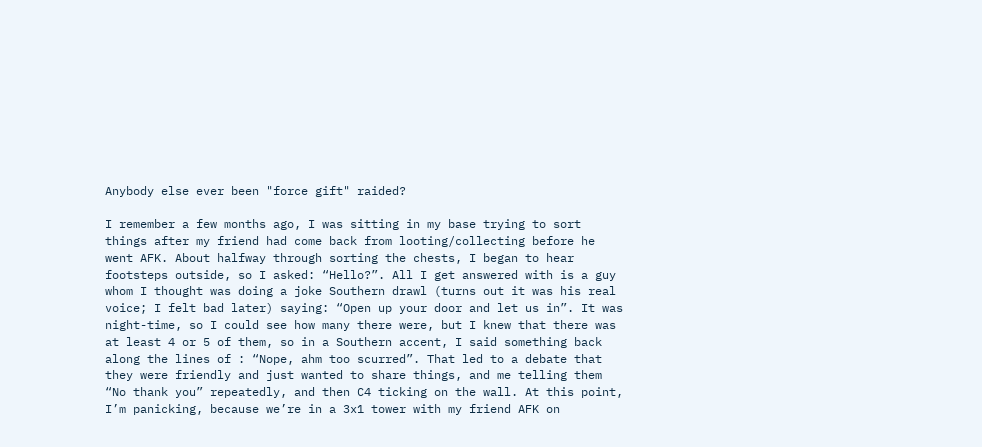Anybody else ever been "force gift" raided?

I remember a few months ago, I was sitting in my base trying to sort things after my friend had come back from looting/collecting before he went AFK. About halfway through sorting the chests, I began to hear footsteps outside, so I asked: “Hello?”. All I get answered with is a guy whom I thought was doing a joke Southern drawl (turns out it was his real voice; I felt bad later) saying: “Open up your door and let us in”. It was night-time, so I could see how many there were, but I knew that there was at least 4 or 5 of them, so in a Southern accent, I said something back along the lines of : “Nope, ahm too scurred”. That led to a debate that they were friendly and just wanted to share things, and me telling them “No thank you” repeatedly, and then C4 ticking on the wall. At this point, I’m panicking, because we’re in a 3x1 tower with my friend AFK on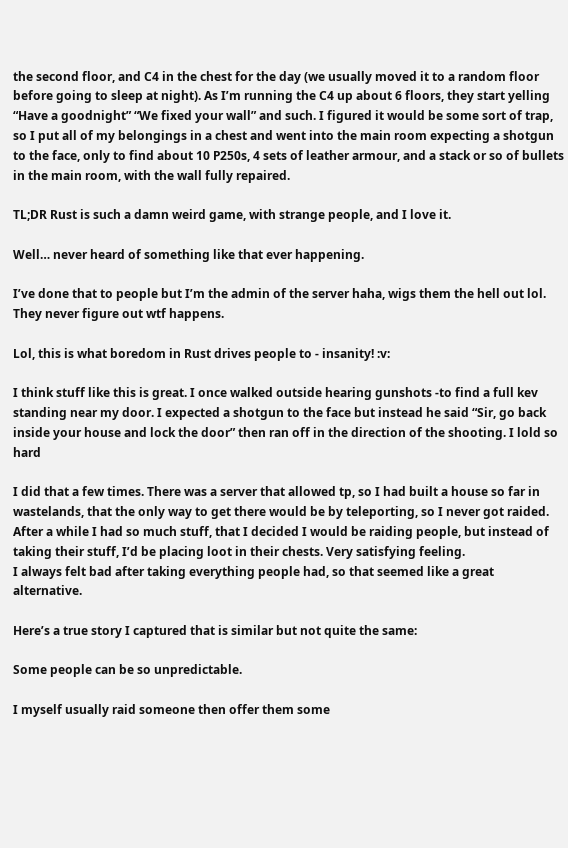the second floor, and C4 in the chest for the day (we usually moved it to a random floor before going to sleep at night). As I’m running the C4 up about 6 floors, they start yelling “Have a goodnight” “We fixed your wall” and such. I figured it would be some sort of trap, so I put all of my belongings in a chest and went into the main room expecting a shotgun to the face, only to find about 10 P250s, 4 sets of leather armour, and a stack or so of bullets in the main room, with the wall fully repaired.

TL;DR Rust is such a damn weird game, with strange people, and I love it.

Well… never heard of something like that ever happening.

I’ve done that to people but I’m the admin of the server haha, wigs them the hell out lol. They never figure out wtf happens.

Lol, this is what boredom in Rust drives people to - insanity! :v:

I think stuff like this is great. I once walked outside hearing gunshots -to find a full kev standing near my door. I expected a shotgun to the face but instead he said “Sir, go back inside your house and lock the door” then ran off in the direction of the shooting. I lold so hard

I did that a few times. There was a server that allowed tp, so I had built a house so far in wastelands, that the only way to get there would be by teleporting, so I never got raided. After a while I had so much stuff, that I decided I would be raiding people, but instead of taking their stuff, I’d be placing loot in their chests. Very satisfying feeling.
I always felt bad after taking everything people had, so that seemed like a great alternative.

Here’s a true story I captured that is similar but not quite the same:

Some people can be so unpredictable.

I myself usually raid someone then offer them some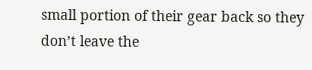small portion of their gear back so they don’t leave the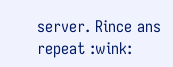server. Rince ans repeat :wink: